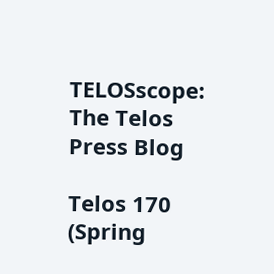TELOSscope: The Telos Press Blog

Telos 170 (Spring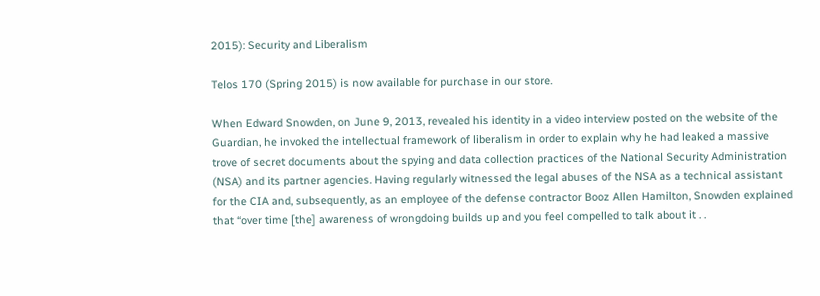2015): Security and Liberalism

Telos 170 (Spring 2015) is now available for purchase in our store.

When Edward Snowden, on June 9, 2013, revealed his identity in a video interview posted on the website of the Guardian, he invoked the intellectual framework of liberalism in order to explain why he had leaked a massive trove of secret documents about the spying and data collection practices of the National Security Administration (NSA) and its partner agencies. Having regularly witnessed the legal abuses of the NSA as a technical assistant for the CIA and, subsequently, as an employee of the defense contractor Booz Allen Hamilton, Snowden explained that “over time [the] awareness of wrongdoing builds up and you feel compelled to talk about it . .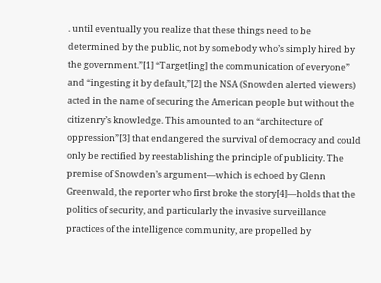. until eventually you realize that these things need to be determined by the public, not by somebody who’s simply hired by the government.”[1] “Target[ing] the communication of everyone” and “ingesting it by default,”[2] the NSA (Snowden alerted viewers) acted in the name of securing the American people but without the citizenry’s knowledge. This amounted to an “architecture of oppression”[3] that endangered the survival of democracy and could only be rectified by reestablishing the principle of publicity. The premise of Snowden’s argument—which is echoed by Glenn Greenwald, the reporter who first broke the story[4]—holds that the politics of security, and particularly the invasive surveillance practices of the intelligence community, are propelled by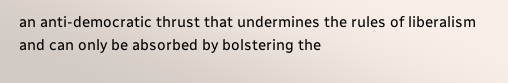an anti-democratic thrust that undermines the rules of liberalism and can only be absorbed by bolstering the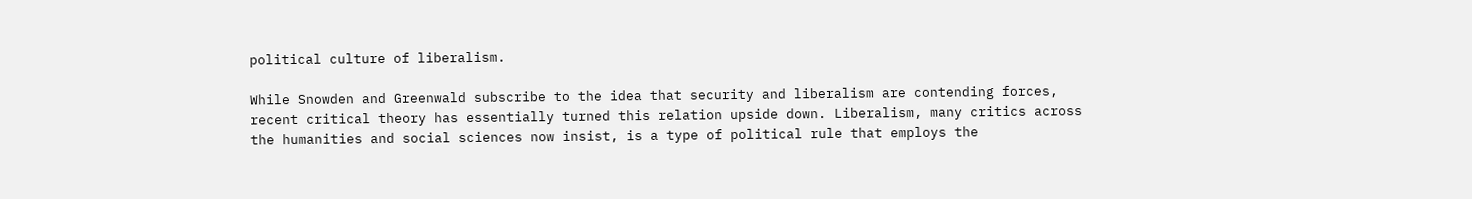political culture of liberalism.

While Snowden and Greenwald subscribe to the idea that security and liberalism are contending forces, recent critical theory has essentially turned this relation upside down. Liberalism, many critics across the humanities and social sciences now insist, is a type of political rule that employs the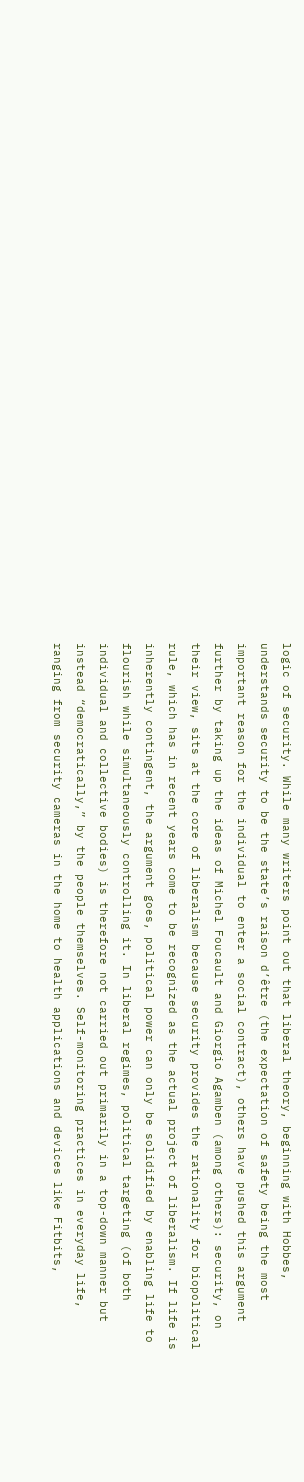logic of security. While many writers point out that liberal theory, beginning with Hobbes, understands security to be the state’s raison d’être (the expectation of safety being the most important reason for the individual to enter a social contract), others have pushed this argument further by taking up the ideas of Michel Foucault and Giorgio Agamben (among others): security, on their view, sits at the core of liberalism because security provides the rationality for biopolitical rule, which has in recent years come to be recognized as the actual project of liberalism. If life is inherently contingent, the argument goes, political power can only be solidified by enabling life to flourish while simultaneously controlling it. In liberal regimes, political targeting (of both individual and collective bodies) is therefore not carried out primarily in a top-down manner but instead “democratically,” by the people themselves. Self-monitoring practices in everyday life, ranging from security cameras in the home to health applications and devices like Fitbits,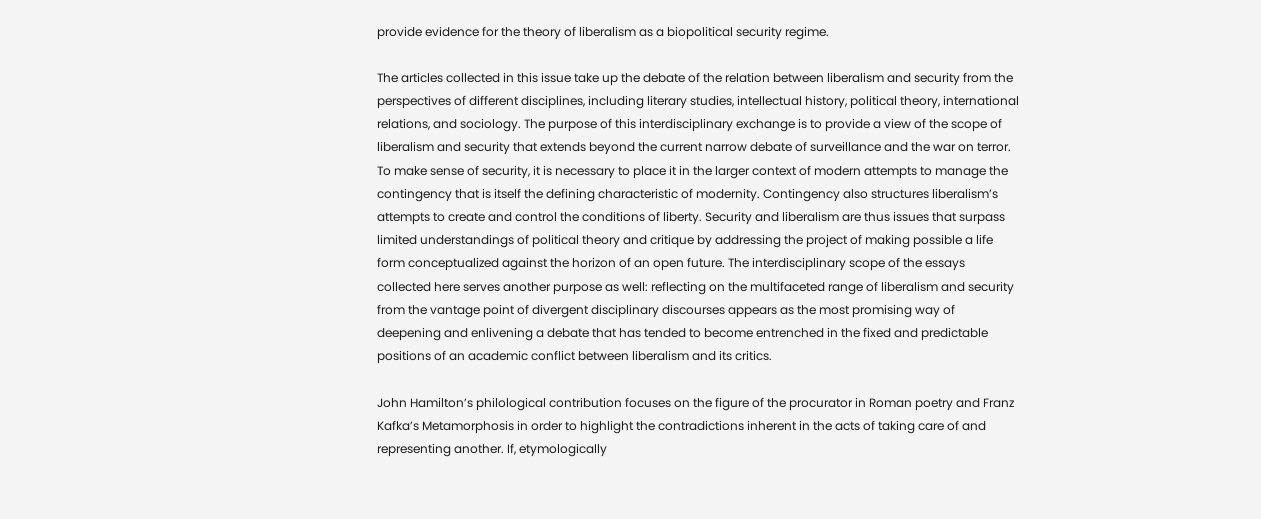provide evidence for the theory of liberalism as a biopolitical security regime.

The articles collected in this issue take up the debate of the relation between liberalism and security from the perspectives of different disciplines, including literary studies, intellectual history, political theory, international relations, and sociology. The purpose of this interdisciplinary exchange is to provide a view of the scope of liberalism and security that extends beyond the current narrow debate of surveillance and the war on terror. To make sense of security, it is necessary to place it in the larger context of modern attempts to manage the contingency that is itself the defining characteristic of modernity. Contingency also structures liberalism’s attempts to create and control the conditions of liberty. Security and liberalism are thus issues that surpass limited understandings of political theory and critique by addressing the project of making possible a life form conceptualized against the horizon of an open future. The interdisciplinary scope of the essays collected here serves another purpose as well: reflecting on the multifaceted range of liberalism and security from the vantage point of divergent disciplinary discourses appears as the most promising way of deepening and enlivening a debate that has tended to become entrenched in the fixed and predictable positions of an academic conflict between liberalism and its critics.

John Hamilton’s philological contribution focuses on the figure of the procurator in Roman poetry and Franz Kafka’s Metamorphosis in order to highlight the contradictions inherent in the acts of taking care of and representing another. If, etymologically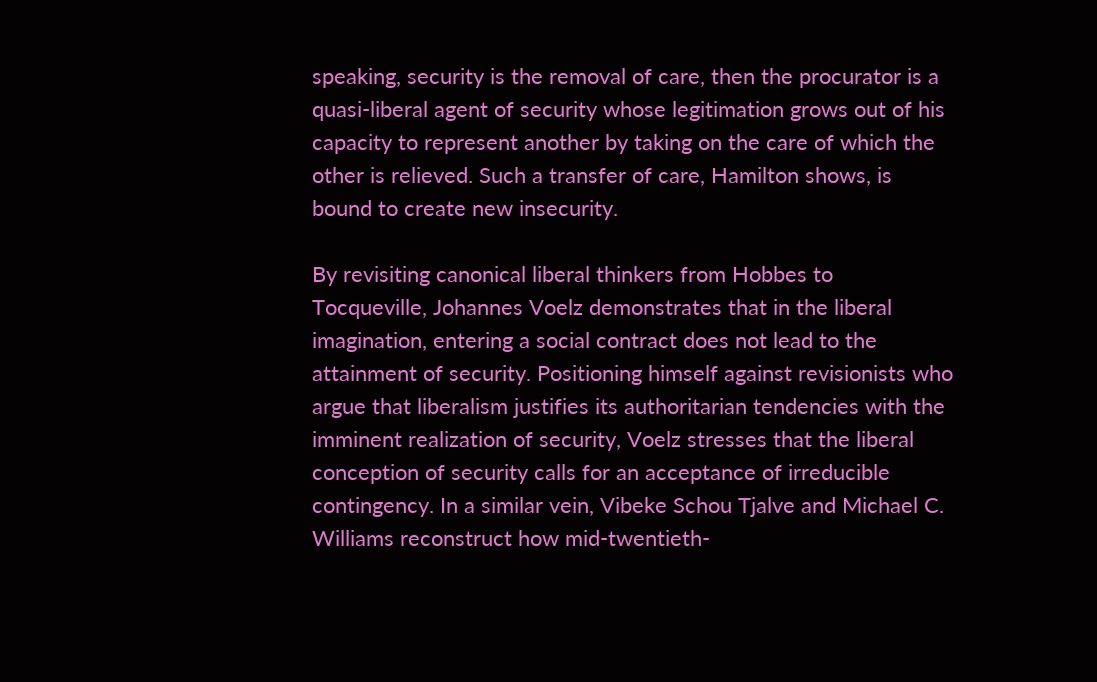speaking, security is the removal of care, then the procurator is a quasi-liberal agent of security whose legitimation grows out of his capacity to represent another by taking on the care of which the other is relieved. Such a transfer of care, Hamilton shows, is bound to create new insecurity.

By revisiting canonical liberal thinkers from Hobbes to Tocqueville, Johannes Voelz demonstrates that in the liberal imagination, entering a social contract does not lead to the attainment of security. Positioning himself against revisionists who argue that liberalism justifies its authoritarian tendencies with the imminent realization of security, Voelz stresses that the liberal conception of security calls for an acceptance of irreducible contingency. In a similar vein, Vibeke Schou Tjalve and Michael C. Williams reconstruct how mid-twentieth-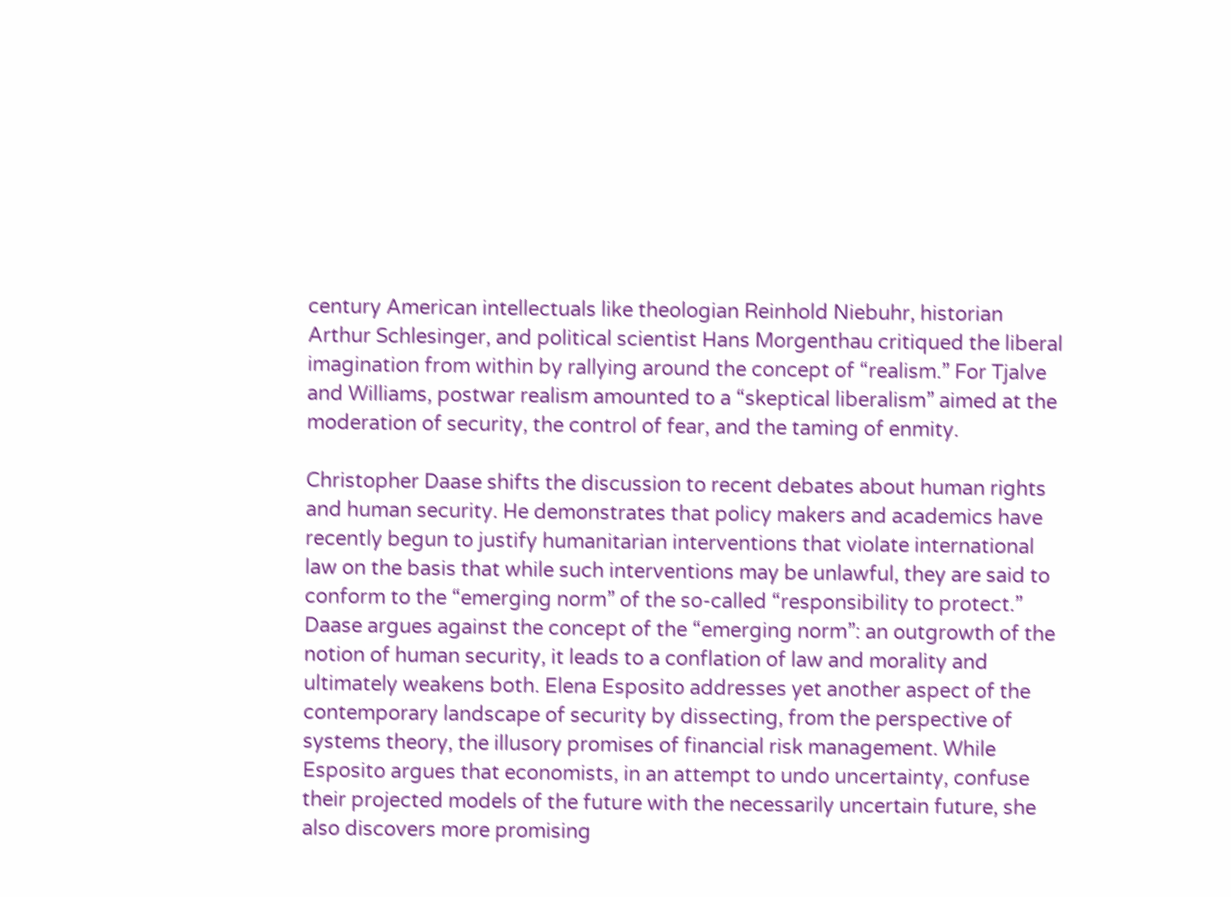century American intellectuals like theologian Reinhold Niebuhr, historian Arthur Schlesinger, and political scientist Hans Morgenthau critiqued the liberal imagination from within by rallying around the concept of “realism.” For Tjalve and Williams, postwar realism amounted to a “skeptical liberalism” aimed at the moderation of security, the control of fear, and the taming of enmity.

Christopher Daase shifts the discussion to recent debates about human rights and human security. He demonstrates that policy makers and academics have recently begun to justify humanitarian interventions that violate international law on the basis that while such interventions may be unlawful, they are said to conform to the “emerging norm” of the so-called “responsibility to protect.” Daase argues against the concept of the “emerging norm”: an outgrowth of the notion of human security, it leads to a conflation of law and morality and ultimately weakens both. Elena Esposito addresses yet another aspect of the contemporary landscape of security by dissecting, from the perspective of systems theory, the illusory promises of financial risk management. While Esposito argues that economists, in an attempt to undo uncertainty, confuse their projected models of the future with the necessarily uncertain future, she also discovers more promising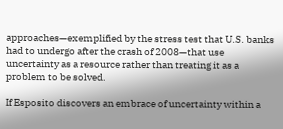approaches—exemplified by the stress test that U.S. banks had to undergo after the crash of 2008—that use uncertainty as a resource rather than treating it as a problem to be solved.

If Esposito discovers an embrace of uncertainty within a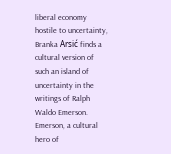liberal economy hostile to uncertainty, Branka Arsić finds a cultural version of such an island of uncertainty in the writings of Ralph Waldo Emerson. Emerson, a cultural hero of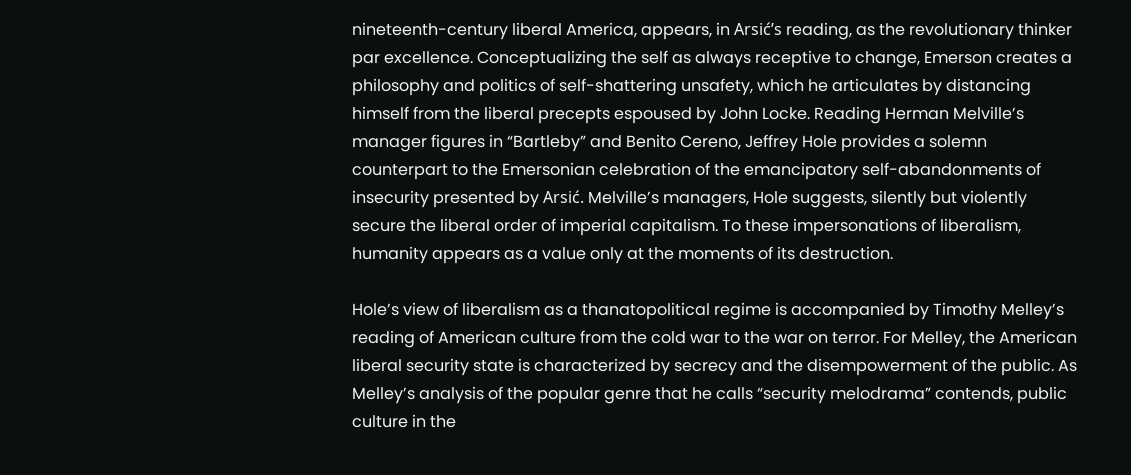nineteenth-century liberal America, appears, in Arsić’s reading, as the revolutionary thinker par excellence. Conceptualizing the self as always receptive to change, Emerson creates a philosophy and politics of self-shattering unsafety, which he articulates by distancing himself from the liberal precepts espoused by John Locke. Reading Herman Melville’s manager figures in “Bartleby” and Benito Cereno, Jeffrey Hole provides a solemn counterpart to the Emersonian celebration of the emancipatory self-abandonments of insecurity presented by Arsić. Melville’s managers, Hole suggests, silently but violently secure the liberal order of imperial capitalism. To these impersonations of liberalism, humanity appears as a value only at the moments of its destruction.

Hole’s view of liberalism as a thanatopolitical regime is accompanied by Timothy Melley’s reading of American culture from the cold war to the war on terror. For Melley, the American liberal security state is characterized by secrecy and the disempowerment of the public. As Melley’s analysis of the popular genre that he calls “security melodrama” contends, public culture in the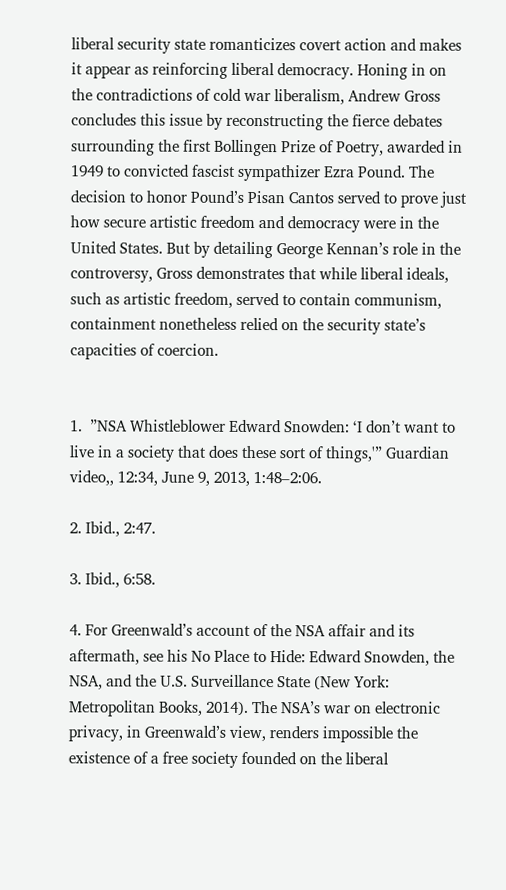liberal security state romanticizes covert action and makes it appear as reinforcing liberal democracy. Honing in on the contradictions of cold war liberalism, Andrew Gross concludes this issue by reconstructing the fierce debates surrounding the first Bollingen Prize of Poetry, awarded in 1949 to convicted fascist sympathizer Ezra Pound. The decision to honor Pound’s Pisan Cantos served to prove just how secure artistic freedom and democracy were in the United States. But by detailing George Kennan’s role in the controversy, Gross demonstrates that while liberal ideals, such as artistic freedom, served to contain communism, containment nonetheless relied on the security state’s capacities of coercion.


1.  ”NSA Whistleblower Edward Snowden: ‘I don’t want to live in a society that does these sort of things,'” Guardian video,, 12:34, June 9, 2013, 1:48–2:06.

2. Ibid., 2:47.

3. Ibid., 6:58.

4. For Greenwald’s account of the NSA affair and its aftermath, see his No Place to Hide: Edward Snowden, the NSA, and the U.S. Surveillance State (New York: Metropolitan Books, 2014). The NSA’s war on electronic privacy, in Greenwald’s view, renders impossible the existence of a free society founded on the liberal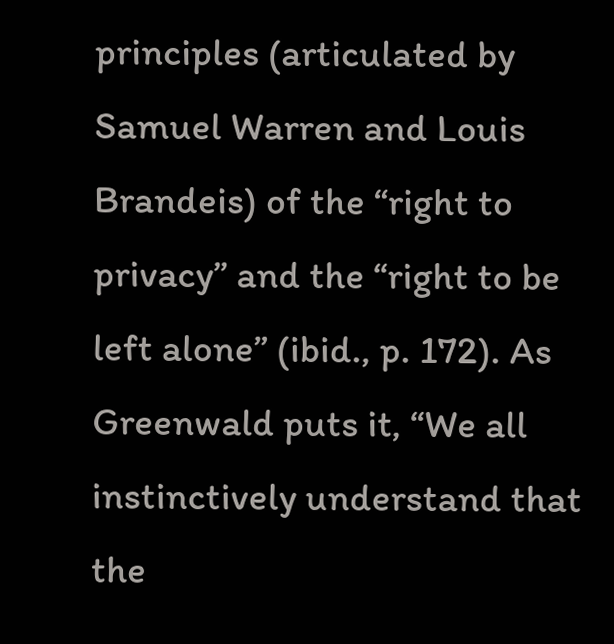principles (articulated by Samuel Warren and Louis Brandeis) of the “right to privacy” and the “right to be left alone” (ibid., p. 172). As Greenwald puts it, “We all instinctively understand that the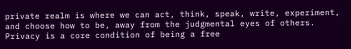private realm is where we can act, think, speak, write, experiment, and choose how to be, away from the judgmental eyes of others. Privacy is a core condition of being a free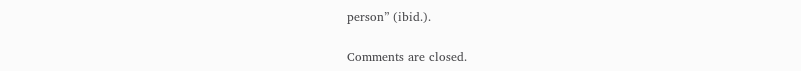person” (ibid.).

Comments are closed.